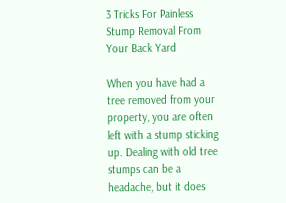3 Tricks For Painless Stump Removal From Your Back Yard

When you have had a tree removed from your property, you are often left with a stump sticking up. Dealing with old tree stumps can be a headache, but it does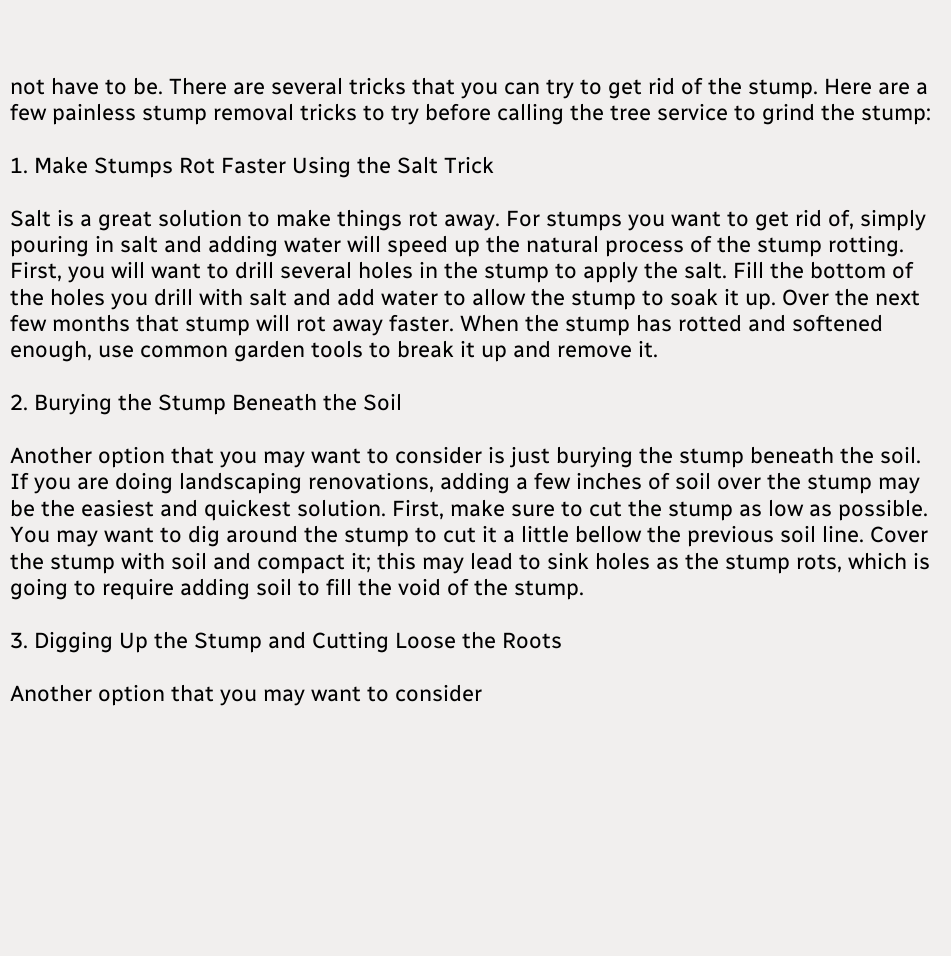not have to be. There are several tricks that you can try to get rid of the stump. Here are a few painless stump removal tricks to try before calling the tree service to grind the stump:

1. Make Stumps Rot Faster Using the Salt Trick

Salt is a great solution to make things rot away. For stumps you want to get rid of, simply pouring in salt and adding water will speed up the natural process of the stump rotting. First, you will want to drill several holes in the stump to apply the salt. Fill the bottom of the holes you drill with salt and add water to allow the stump to soak it up. Over the next few months that stump will rot away faster. When the stump has rotted and softened enough, use common garden tools to break it up and remove it.

2. Burying the Stump Beneath the Soil

Another option that you may want to consider is just burying the stump beneath the soil. If you are doing landscaping renovations, adding a few inches of soil over the stump may be the easiest and quickest solution. First, make sure to cut the stump as low as possible. You may want to dig around the stump to cut it a little bellow the previous soil line. Cover the stump with soil and compact it; this may lead to sink holes as the stump rots, which is going to require adding soil to fill the void of the stump.

3. Digging Up the Stump and Cutting Loose the Roots

Another option that you may want to consider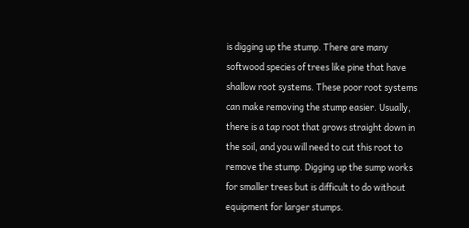is digging up the stump. There are many softwood species of trees like pine that have shallow root systems. These poor root systems can make removing the stump easier. Usually, there is a tap root that grows straight down in the soil, and you will need to cut this root to remove the stump. Digging up the sump works for smaller trees but is difficult to do without equipment for larger stumps.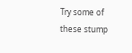Try some of these stump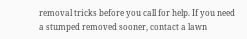removal tricks before you call for help. If you need a stumped removed sooner, contact a lawn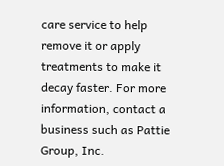care service to help remove it or apply treatments to make it decay faster. For more information, contact a business such as Pattie Group, Inc.